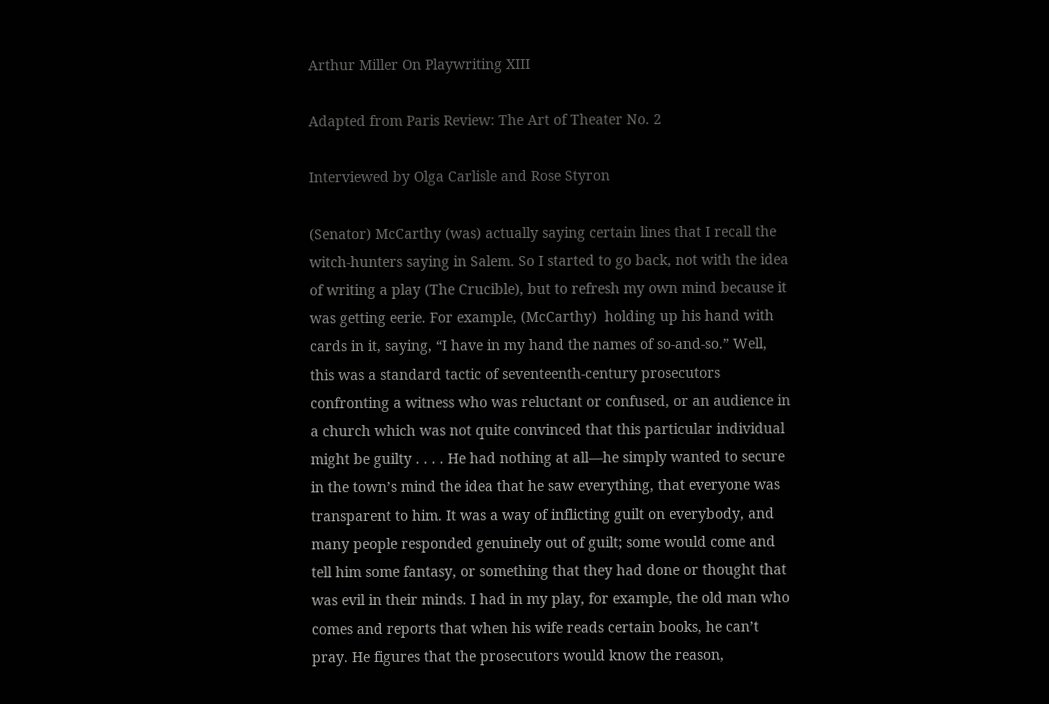Arthur Miller On Playwriting XIII

Adapted from Paris Review: The Art of Theater No. 2

Interviewed by Olga Carlisle and Rose Styron

(Senator) McCarthy (was) actually saying certain lines that I recall the witch-hunters saying in Salem. So I started to go back, not with the idea of writing a play (The Crucible), but to refresh my own mind because it was getting eerie. For example, (McCarthy)  holding up his hand with cards in it, saying, “I have in my hand the names of so-and-so.” Well, this was a standard tactic of seventeenth-century prosecutors confronting a witness who was reluctant or confused, or an audience in a church which was not quite convinced that this particular individual might be guilty . . . . He had nothing at all—he simply wanted to secure in the town’s mind the idea that he saw everything, that everyone was transparent to him. It was a way of inflicting guilt on everybody, and many people responded genuinely out of guilt; some would come and tell him some fantasy, or something that they had done or thought that was evil in their minds. I had in my play, for example, the old man who comes and reports that when his wife reads certain books, he can’t pray. He figures that the prosecutors would know the reason,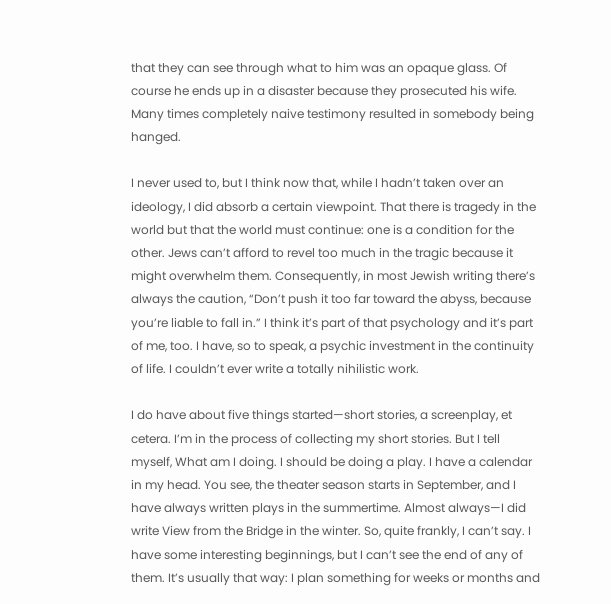that they can see through what to him was an opaque glass. Of course he ends up in a disaster because they prosecuted his wife. Many times completely naive testimony resulted in somebody being hanged.

I never used to, but I think now that, while I hadn’t taken over an ideology, I did absorb a certain viewpoint. That there is tragedy in the world but that the world must continue: one is a condition for the other. Jews can’t afford to revel too much in the tragic because it might overwhelm them. Consequently, in most Jewish writing there’s always the caution, “Don’t push it too far toward the abyss, because you’re liable to fall in.” I think it’s part of that psychology and it’s part of me, too. I have, so to speak, a psychic investment in the continuity of life. I couldn’t ever write a totally nihilistic work.

I do have about five things started—short stories, a screenplay, et cetera. I’m in the process of collecting my short stories. But I tell myself, What am I doing. I should be doing a play. I have a calendar in my head. You see, the theater season starts in September, and I have always written plays in the summertime. Almost always—I did write View from the Bridge in the winter. So, quite frankly, I can’t say. I have some interesting beginnings, but I can’t see the end of any of them. It’s usually that way: I plan something for weeks or months and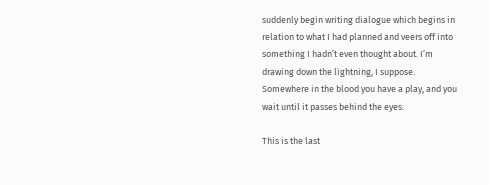suddenly begin writing dialogue which begins in relation to what I had planned and veers off into something I hadn’t even thought about. I’m drawing down the lightning, I suppose. Somewhere in the blood you have a play, and you wait until it passes behind the eyes.

This is the last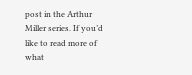post in the Arthur Miller series. If you’d like to read more of what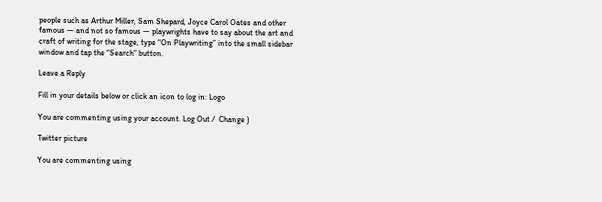people such as Arthur Miller, Sam Shepard, Joyce Carol Oates and other famous — and not so famous — playwrights have to say about the art and craft of writing for the stage, type “On Playwriting” into the small sidebar window and tap the “Search” button.

Leave a Reply

Fill in your details below or click an icon to log in: Logo

You are commenting using your account. Log Out /  Change )

Twitter picture

You are commenting using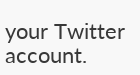your Twitter account.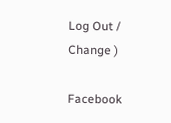Log Out /  Change )

Facebook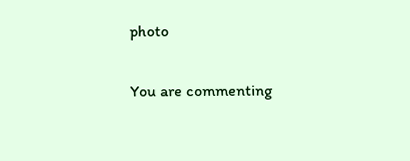photo

You are commenting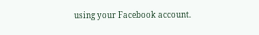using your Facebook account.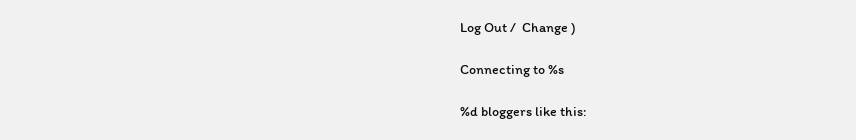Log Out /  Change )

Connecting to %s

%d bloggers like this: